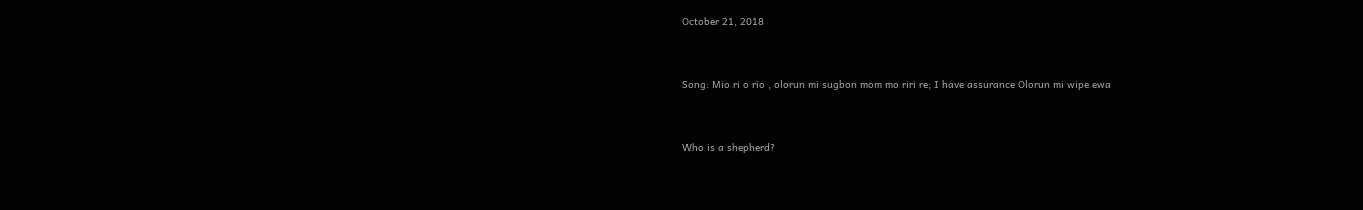October 21, 2018


Song: Mio ri o rio , olorun mi sugbon mom mo riri re; I have assurance Olorun mi wipe ewa


Who is a shepherd?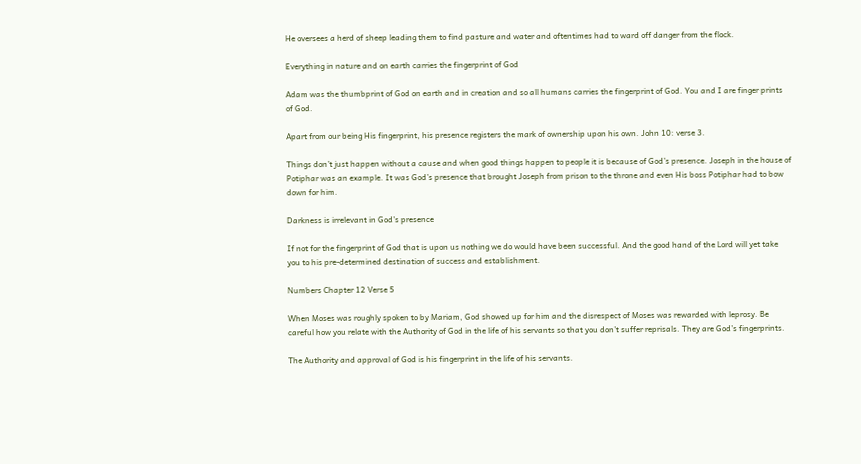He oversees a herd of sheep leading them to find pasture and water and oftentimes had to ward off danger from the flock.

Everything in nature and on earth carries the fingerprint of God

Adam was the thumbprint of God on earth and in creation and so all humans carries the fingerprint of God. You and I are finger prints of God.

Apart from our being His fingerprint, his presence registers the mark of ownership upon his own. John 10: verse 3.

Things don’t just happen without a cause and when good things happen to people it is because of God’s presence. Joseph in the house of Potiphar was an example. It was God’s presence that brought Joseph from prison to the throne and even His boss Potiphar had to bow down for him.

Darkness is irrelevant in God’s presence

If not for the fingerprint of God that is upon us nothing we do would have been successful. And the good hand of the Lord will yet take you to his pre-determined destination of success and establishment.

Numbers Chapter 12 Verse 5

When Moses was roughly spoken to by Mariam, God showed up for him and the disrespect of Moses was rewarded with leprosy. Be careful how you relate with the Authority of God in the life of his servants so that you don’t suffer reprisals. They are God’s fingerprints.

The Authority and approval of God is his fingerprint in the life of his servants.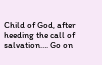Child of God, after heeding the call of salvation…. Go on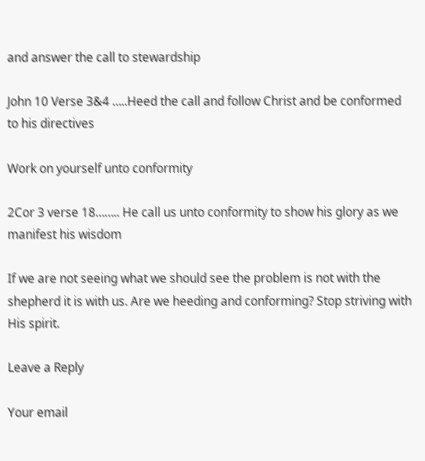and answer the call to stewardship

John 10 Verse 3&4 …..Heed the call and follow Christ and be conformed to his directives

Work on yourself unto conformity

2Cor 3 verse 18…….. He call us unto conformity to show his glory as we manifest his wisdom

If we are not seeing what we should see the problem is not with the shepherd it is with us. Are we heeding and conforming? Stop striving with His spirit.

Leave a Reply

Your email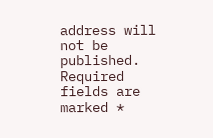address will not be published. Required fields are marked *